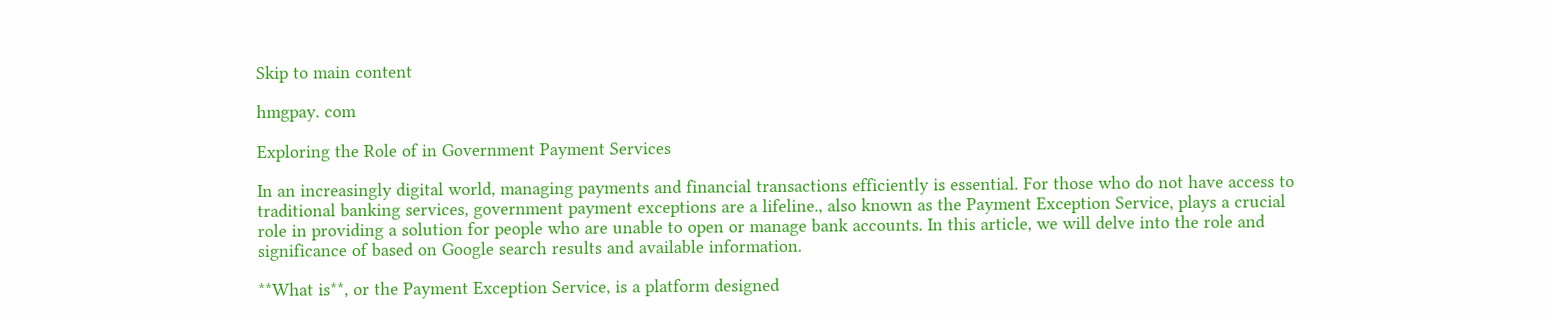Skip to main content

hmgpay. com

Exploring the Role of in Government Payment Services

In an increasingly digital world, managing payments and financial transactions efficiently is essential. For those who do not have access to traditional banking services, government payment exceptions are a lifeline., also known as the Payment Exception Service, plays a crucial role in providing a solution for people who are unable to open or manage bank accounts. In this article, we will delve into the role and significance of based on Google search results and available information.

**What is**, or the Payment Exception Service, is a platform designed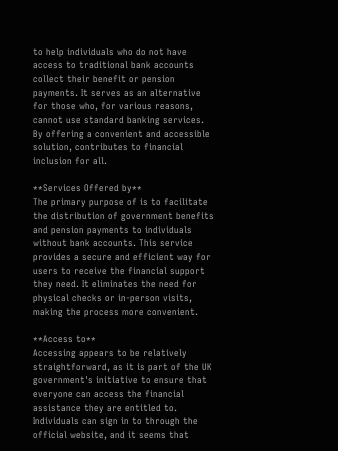to help individuals who do not have access to traditional bank accounts collect their benefit or pension payments. It serves as an alternative for those who, for various reasons, cannot use standard banking services. By offering a convenient and accessible solution, contributes to financial inclusion for all.

**Services Offered by**
The primary purpose of is to facilitate the distribution of government benefits and pension payments to individuals without bank accounts. This service provides a secure and efficient way for users to receive the financial support they need. It eliminates the need for physical checks or in-person visits, making the process more convenient.

**Access to**
Accessing appears to be relatively straightforward, as it is part of the UK government's initiative to ensure that everyone can access the financial assistance they are entitled to. Individuals can sign in to through the official website, and it seems that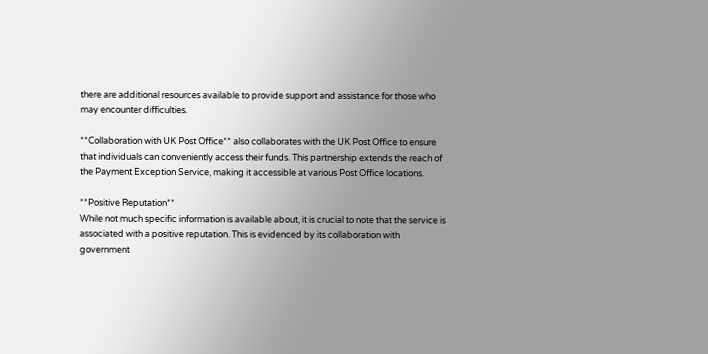there are additional resources available to provide support and assistance for those who may encounter difficulties.

**Collaboration with UK Post Office** also collaborates with the UK Post Office to ensure that individuals can conveniently access their funds. This partnership extends the reach of the Payment Exception Service, making it accessible at various Post Office locations.

**Positive Reputation**
While not much specific information is available about, it is crucial to note that the service is associated with a positive reputation. This is evidenced by its collaboration with government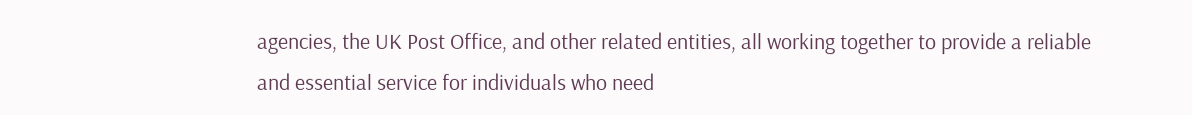agencies, the UK Post Office, and other related entities, all working together to provide a reliable and essential service for individuals who need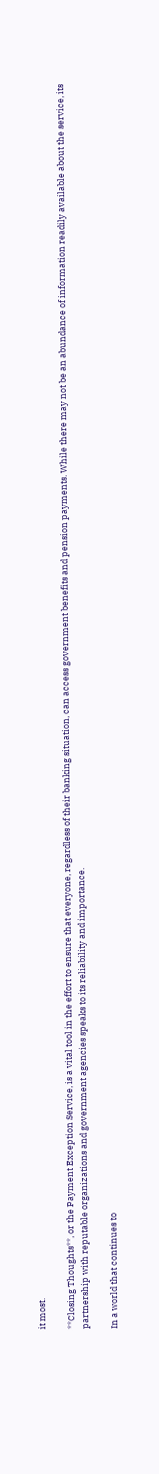it most.

**Closing Thoughts**, or the Payment Exception Service, is a vital tool in the effort to ensure that everyone, regardless of their banking situation, can access government benefits and pension payments. While there may not be an abundance of information readily available about the service, its partnership with reputable organizations and government agencies speaks to its reliability and importance.

In a world that continues to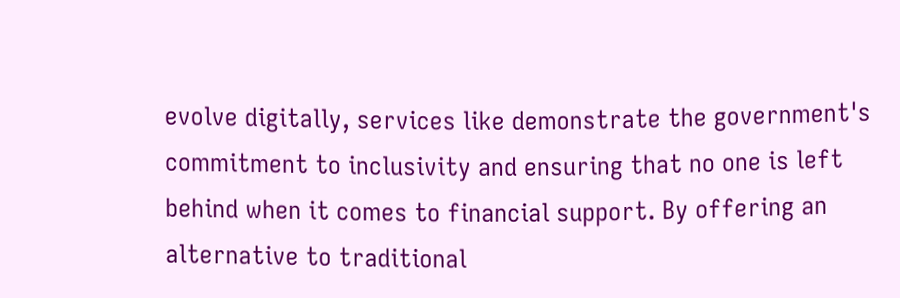evolve digitally, services like demonstrate the government's commitment to inclusivity and ensuring that no one is left behind when it comes to financial support. By offering an alternative to traditional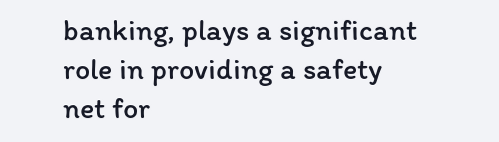banking, plays a significant role in providing a safety net for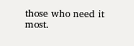those who need it most.